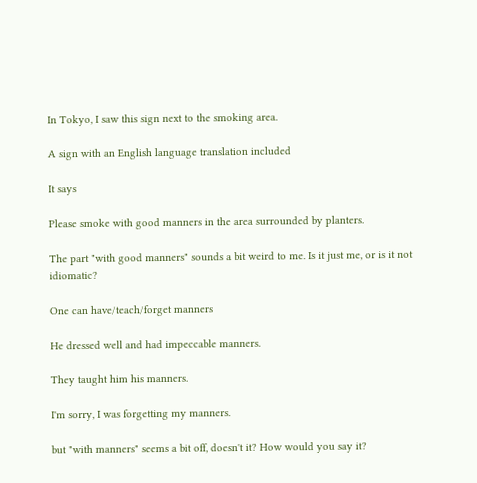In Tokyo, I saw this sign next to the smoking area.

A sign with an English language translation included

It says

Please smoke with good manners in the area surrounded by planters.

The part "with good manners" sounds a bit weird to me. Is it just me, or is it not idiomatic?

One can have/teach/forget manners

He dressed well and had impeccable manners.

They taught him his manners.

I'm sorry, I was forgetting my manners.

but "with manners" seems a bit off, doesn't it? How would you say it?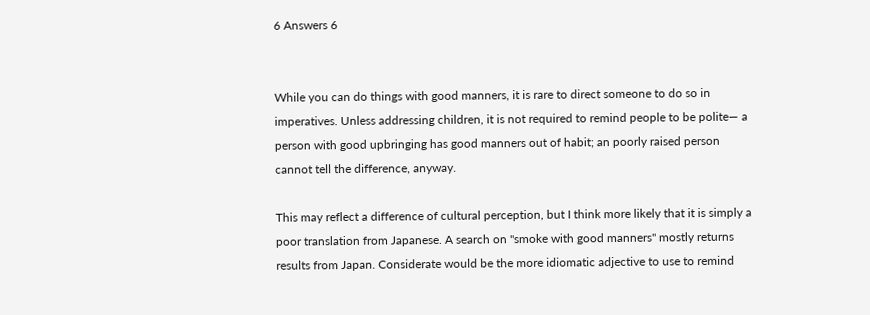6 Answers 6


While you can do things with good manners, it is rare to direct someone to do so in imperatives. Unless addressing children, it is not required to remind people to be polite— a person with good upbringing has good manners out of habit; an poorly raised person cannot tell the difference, anyway.

This may reflect a difference of cultural perception, but I think more likely that it is simply a poor translation from Japanese. A search on "smoke with good manners" mostly returns results from Japan. Considerate would be the more idiomatic adjective to use to remind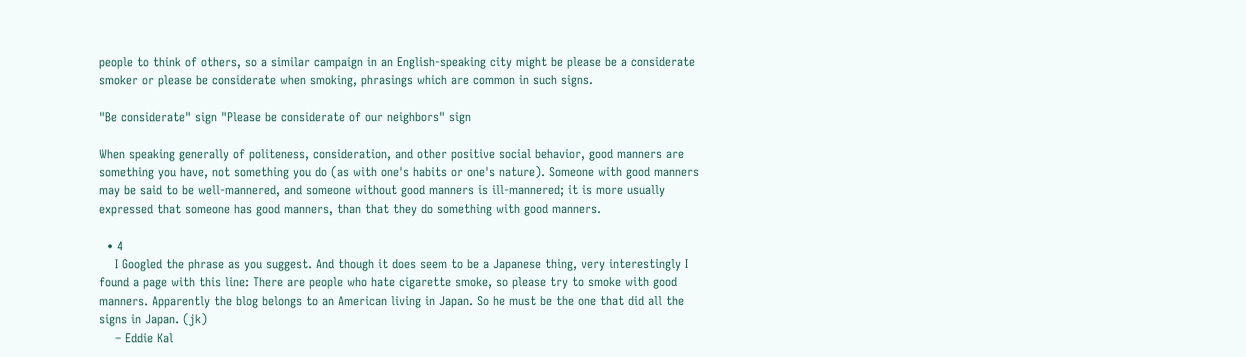people to think of others, so a similar campaign in an English-speaking city might be please be a considerate smoker or please be considerate when smoking, phrasings which are common in such signs.

"Be considerate" sign "Please be considerate of our neighbors" sign

When speaking generally of politeness, consideration, and other positive social behavior, good manners are something you have, not something you do (as with one's habits or one's nature). Someone with good manners may be said to be well-mannered, and someone without good manners is ill-mannered; it is more usually expressed that someone has good manners, than that they do something with good manners.

  • 4
    I Googled the phrase as you suggest. And though it does seem to be a Japanese thing, very interestingly I found a page with this line: There are people who hate cigarette smoke, so please try to smoke with good manners. Apparently the blog belongs to an American living in Japan. So he must be the one that did all the signs in Japan. (jk)
    – Eddie Kal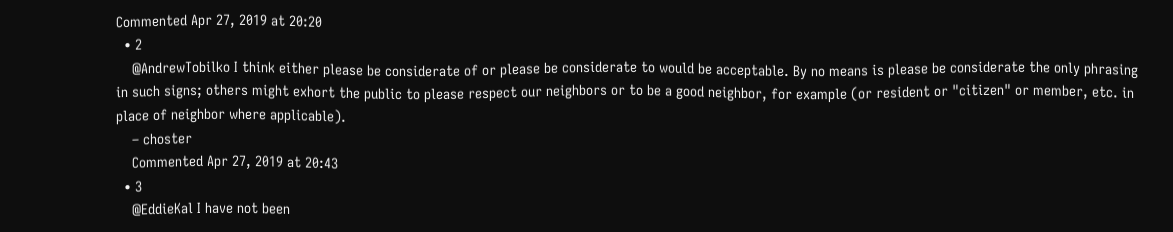Commented Apr 27, 2019 at 20:20
  • 2
    @AndrewTobilko I think either please be considerate of or please be considerate to would be acceptable. By no means is please be considerate the only phrasing in such signs; others might exhort the public to please respect our neighbors or to be a good neighbor, for example (or resident or "citizen" or member, etc. in place of neighbor where applicable).
    – choster
    Commented Apr 27, 2019 at 20:43
  • 3
    @EddieKal I have not been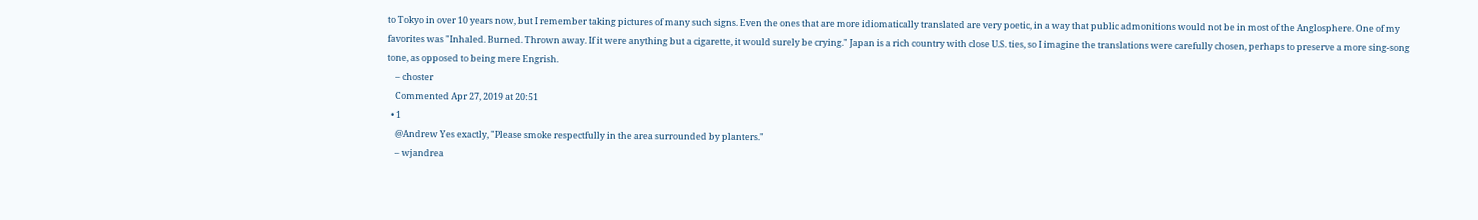to Tokyo in over 10 years now, but I remember taking pictures of many such signs. Even the ones that are more idiomatically translated are very poetic, in a way that public admonitions would not be in most of the Anglosphere. One of my favorites was "Inhaled. Burned. Thrown away. If it were anything but a cigarette, it would surely be crying." Japan is a rich country with close U.S. ties, so I imagine the translations were carefully chosen, perhaps to preserve a more sing-song tone, as opposed to being mere Engrish.
    – choster
    Commented Apr 27, 2019 at 20:51
  • 1
    @Andrew Yes exactly, "Please smoke respectfully in the area surrounded by planters."
    – wjandrea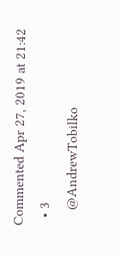Commented Apr 27, 2019 at 21:42
  • 3
    @AndrewTobilko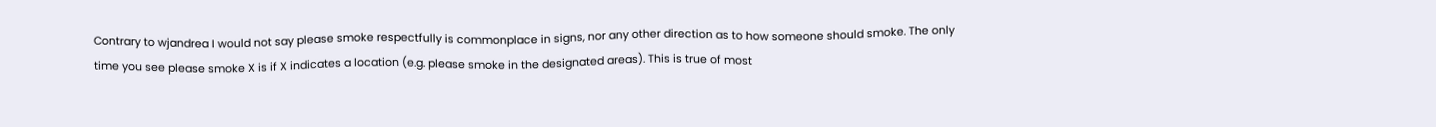Contrary to wjandrea I would not say please smoke respectfully is commonplace in signs, nor any other direction as to how someone should smoke. The only time you see please smoke X is if X indicates a location (e.g. please smoke in the designated areas). This is true of most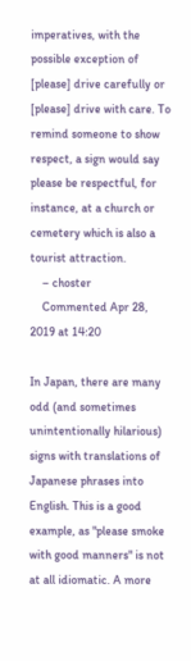imperatives, with the possible exception of [please] drive carefully or [please] drive with care. To remind someone to show respect, a sign would say please be respectful, for instance, at a church or cemetery which is also a tourist attraction.
    – choster
    Commented Apr 28, 2019 at 14:20

In Japan, there are many odd (and sometimes unintentionally hilarious) signs with translations of Japanese phrases into English. This is a good example, as "please smoke with good manners" is not at all idiomatic. A more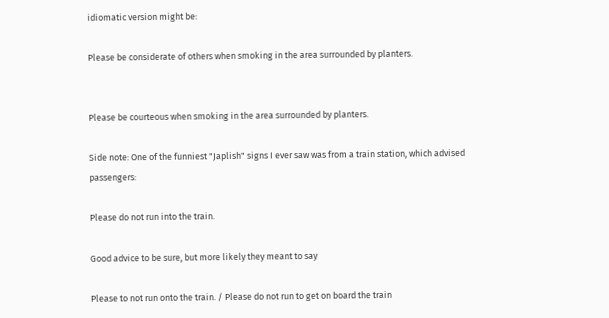idiomatic version might be:

Please be considerate of others when smoking in the area surrounded by planters.


Please be courteous when smoking in the area surrounded by planters.

Side note: One of the funniest "Japlish" signs I ever saw was from a train station, which advised passengers:

Please do not run into the train.

Good advice to be sure, but more likely they meant to say

Please to not run onto the train. / Please do not run to get on board the train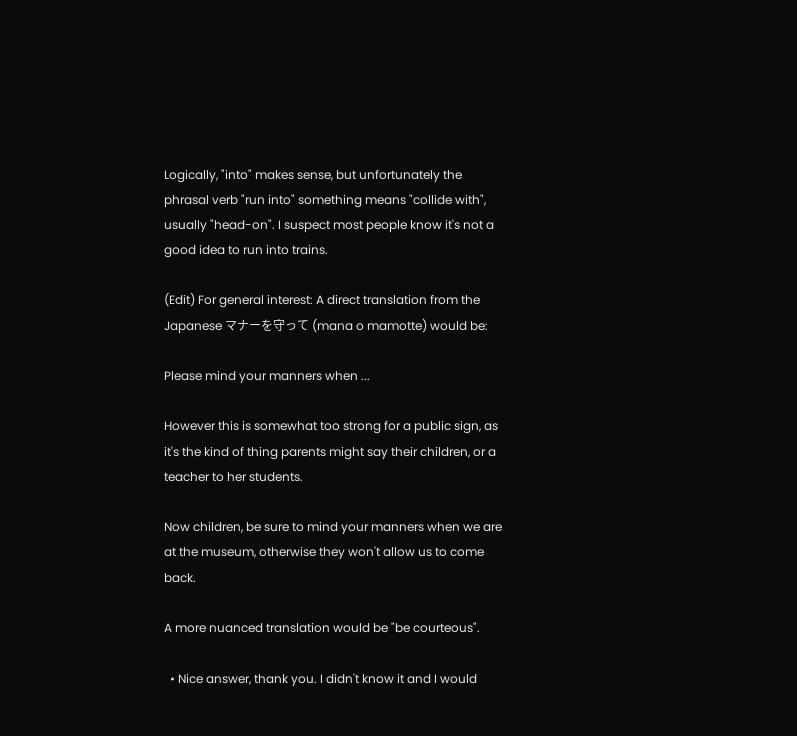Logically, "into" makes sense, but unfortunately the phrasal verb "run into" something means "collide with", usually "head-on". I suspect most people know it's not a good idea to run into trains.

(Edit) For general interest: A direct translation from the Japanese マナーを守って (mana o mamotte) would be:

Please mind your manners when ...

However this is somewhat too strong for a public sign, as it's the kind of thing parents might say their children, or a teacher to her students.

Now children, be sure to mind your manners when we are at the museum, otherwise they won't allow us to come back.

A more nuanced translation would be "be courteous".

  • Nice answer, thank you. I didn't know it and I would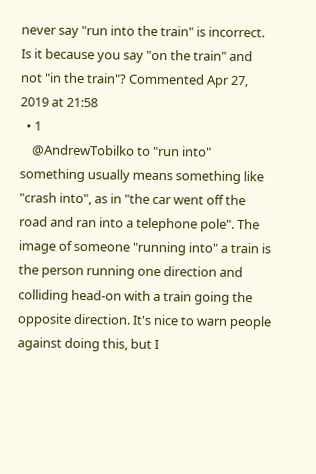never say "run into the train" is incorrect. Is it because you say "on the train" and not "in the train"? Commented Apr 27, 2019 at 21:58
  • 1
    @AndrewTobilko to "run into" something usually means something like "crash into", as in "the car went off the road and ran into a telephone pole". The image of someone "running into" a train is the person running one direction and colliding head-on with a train going the opposite direction. It's nice to warn people against doing this, but I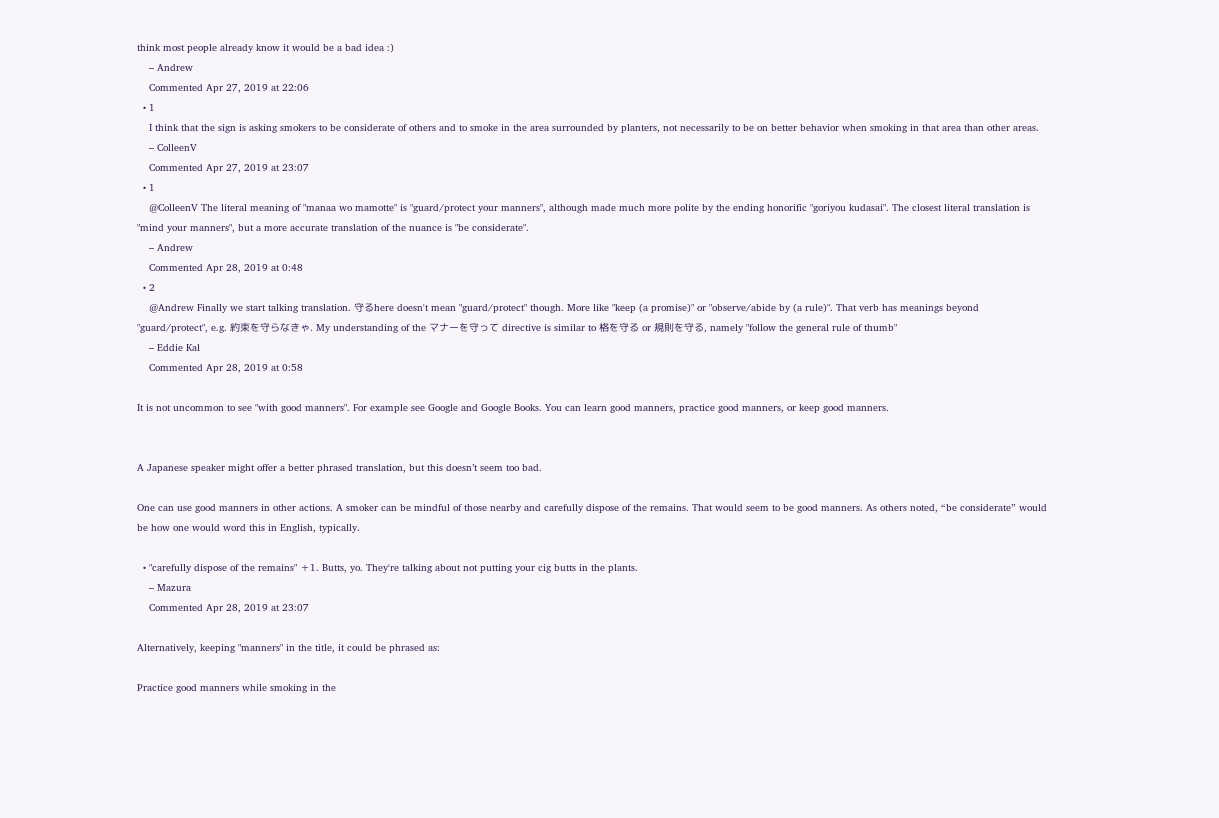think most people already know it would be a bad idea :)
    – Andrew
    Commented Apr 27, 2019 at 22:06
  • 1
    I think that the sign is asking smokers to be considerate of others and to smoke in the area surrounded by planters, not necessarily to be on better behavior when smoking in that area than other areas.
    – ColleenV
    Commented Apr 27, 2019 at 23:07
  • 1
    @ColleenV The literal meaning of "manaa wo mamotte" is "guard/protect your manners", although made much more polite by the ending honorific "goriyou kudasai". The closest literal translation is "mind your manners", but a more accurate translation of the nuance is "be considerate".
    – Andrew
    Commented Apr 28, 2019 at 0:48
  • 2
    @Andrew Finally we start talking translation. 守るhere doesn't mean "guard/protect" though. More like "keep (a promise)" or "observe/abide by (a rule)". That verb has meanings beyond "guard/protect", e.g. 約束を守らなきゃ. My understanding of the マナーを守って directive is similar to 格を守る or 規則を守る, namely "follow the general rule of thumb"
    – Eddie Kal
    Commented Apr 28, 2019 at 0:58

It is not uncommon to see "with good manners". For example see Google and Google Books. You can learn good manners, practice good manners, or keep good manners.


A Japanese speaker might offer a better phrased translation, but this doesn’t seem too bad.

One can use good manners in other actions. A smoker can be mindful of those nearby and carefully dispose of the remains. That would seem to be good manners. As others noted, “be considerate” would be how one would word this in English, typically.

  • "carefully dispose of the remains" +1. Butts, yo. They're talking about not putting your cig butts in the plants.
    – Mazura
    Commented Apr 28, 2019 at 23:07

Alternatively, keeping "manners" in the title, it could be phrased as:

Practice good manners while smoking in the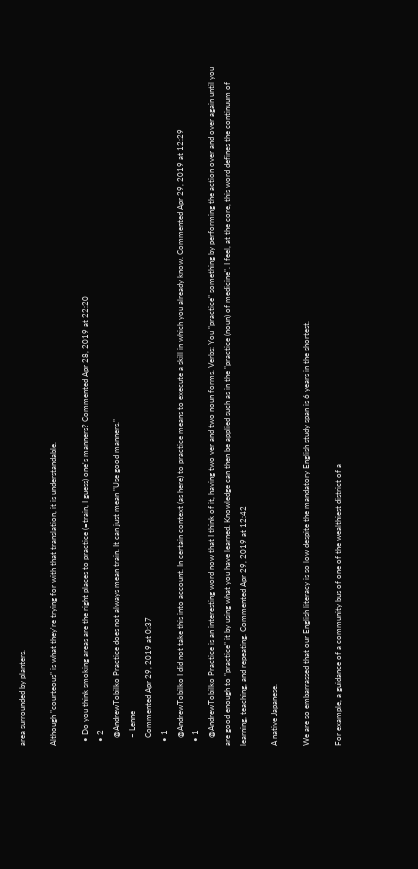area surrounded by planters.

Although "courteous" is what they're trying for with that translation, it is understandable.

  • Do you think smoking areas are the right places to practice (=train, I guess) one's manners? Commented Apr 28, 2019 at 22:20
  • 2
    @AndrewTobilko Practice does not always mean train. It can just mean "Use good manners."
    – Lenne
    Commented Apr 29, 2019 at 0:37
  • 1
    @AndrewTobilko I did not take this into account. In certain context (as here) to practice means to execute a skill in which you already know. Commented Apr 29, 2019 at 12:29
  • 1
    @AndrewTobilko Practice is an interesting word now that I think of it, having two ver and two noun forms. Verbs: You "practice" something by performing the action over and over again until you are good enough to "practice" it by using what you have learned. Knowledge can then be applied such as in the "practice (noun) of medicine". I feel, at the core, this word defines the continuum of learning, teaching, and repeating. Commented Apr 29, 2019 at 12:42

A native Japanese.

We are so embarrassed that our English literacy is so low despite the mandatory English study span is 6 years in the shortest.

For example, a guidance of a community bus of one of the wealthiest district of a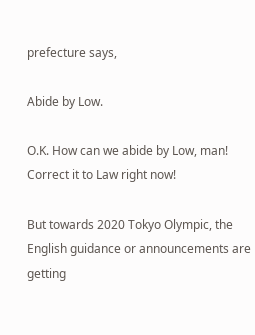prefecture says,

Abide by Low.

O.K. How can we abide by Low, man! Correct it to Law right now!

But towards 2020 Tokyo Olympic, the English guidance or announcements are getting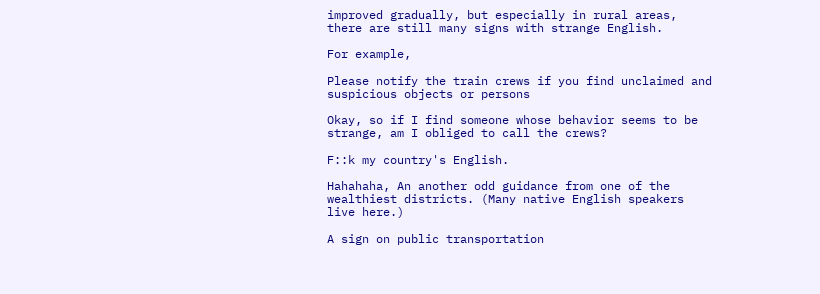improved gradually, but especially in rural areas, there are still many signs with strange English.

For example,

Please notify the train crews if you find unclaimed and suspicious objects or persons

Okay, so if I find someone whose behavior seems to be strange, am I obliged to call the crews?

F::k my country's English.

Hahahaha, An another odd guidance from one of the wealthiest districts. (Many native English speakers live here.)

A sign on public transportation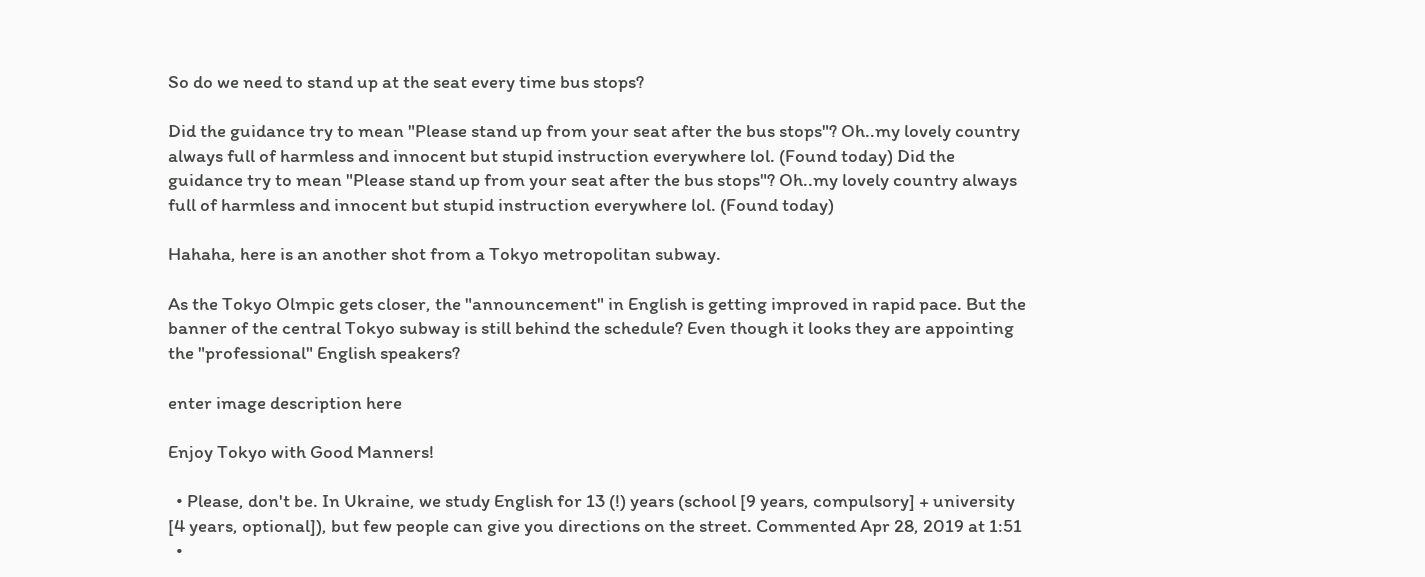So do we need to stand up at the seat every time bus stops?

Did the guidance try to mean "Please stand up from your seat after the bus stops"? Oh..my lovely country always full of harmless and innocent but stupid instruction everywhere lol. (Found today) Did the guidance try to mean "Please stand up from your seat after the bus stops"? Oh..my lovely country always full of harmless and innocent but stupid instruction everywhere lol. (Found today)

Hahaha, here is an another shot from a Tokyo metropolitan subway.

As the Tokyo Olmpic gets closer, the "announcement" in English is getting improved in rapid pace. But the banner of the central Tokyo subway is still behind the schedule? Even though it looks they are appointing the "professional" English speakers?

enter image description here

Enjoy Tokyo with Good Manners!

  • Please, don't be. In Ukraine, we study English for 13 (!) years (school [9 years, compulsory] + university [4 years, optional]), but few people can give you directions on the street. Commented Apr 28, 2019 at 1:51
  •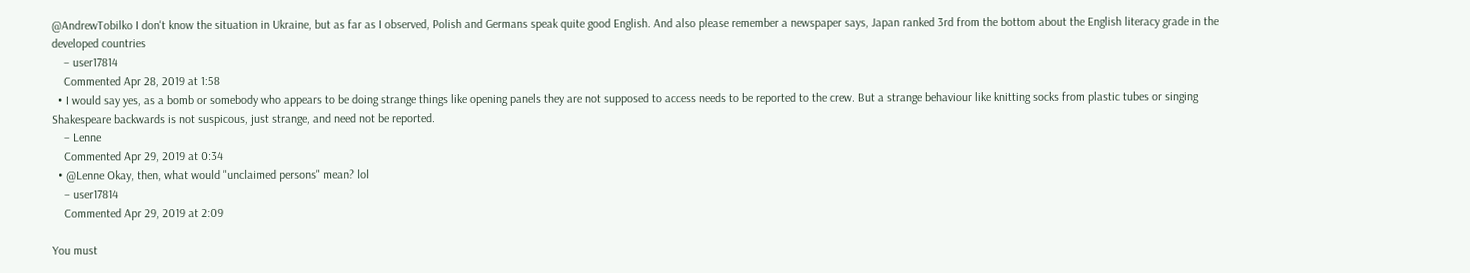@AndrewTobilko I don't know the situation in Ukraine, but as far as I observed, Polish and Germans speak quite good English. And also please remember a newspaper says, Japan ranked 3rd from the bottom about the English literacy grade in the developed countries
    – user17814
    Commented Apr 28, 2019 at 1:58
  • I would say yes, as a bomb or somebody who appears to be doing strange things like opening panels they are not supposed to access needs to be reported to the crew. But a strange behaviour like knitting socks from plastic tubes or singing Shakespeare backwards is not suspicous, just strange, and need not be reported.
    – Lenne
    Commented Apr 29, 2019 at 0:34
  • @Lenne Okay, then, what would "unclaimed persons" mean? lol
    – user17814
    Commented Apr 29, 2019 at 2:09

You must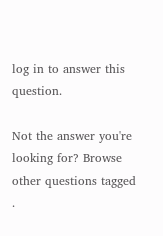log in to answer this question.

Not the answer you're looking for? Browse other questions tagged .